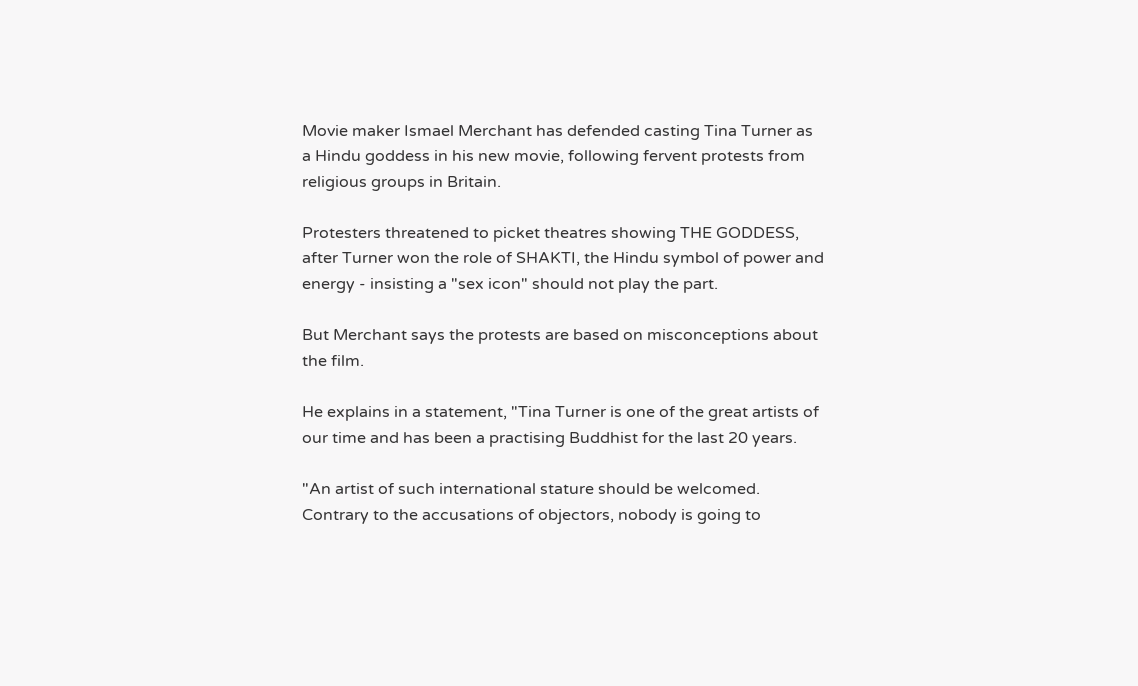Movie maker Ismael Merchant has defended casting Tina Turner as a Hindu goddess in his new movie, following fervent protests from religious groups in Britain.

Protesters threatened to picket theatres showing THE GODDESS, after Turner won the role of SHAKTI, the Hindu symbol of power and energy - insisting a "sex icon" should not play the part.

But Merchant says the protests are based on misconceptions about the film.

He explains in a statement, "Tina Turner is one of the great artists of our time and has been a practising Buddhist for the last 20 years.

"An artist of such international stature should be welcomed. Contrary to the accusations of objectors, nobody is going to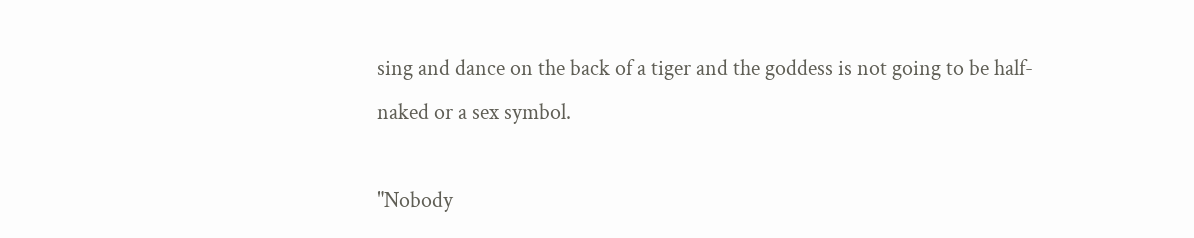sing and dance on the back of a tiger and the goddess is not going to be half-naked or a sex symbol.

"Nobody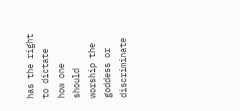has the right to dictate how one should worship the goddess or discriminate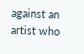against an artist who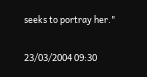seeks to portray her."

23/03/2004 09:30